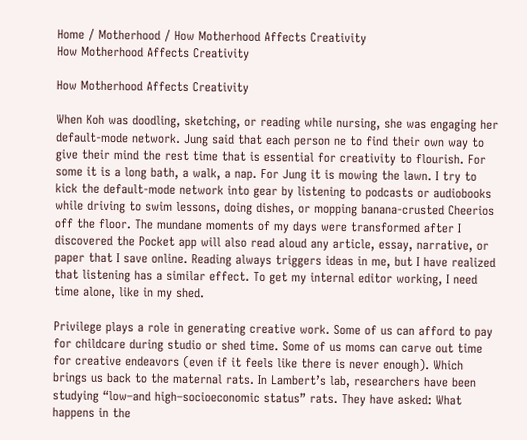Home / Motherhood / How Motherhood Affects Creativity
How Motherhood Affects Creativity

How Motherhood Affects Creativity

When Koh was doodling, sketching, or reading while nursing, she was engaging her default-mode network. Jung said that each person ne to find their own way to give their mind the rest time that is essential for creativity to flourish. For some it is a long bath, a walk, a nap. For Jung it is mowing the lawn. I try to kick the default-mode network into gear by listening to podcasts or audiobooks while driving to swim lessons, doing dishes, or mopping banana-crusted Cheerios off the floor. The mundane moments of my days were transformed after I discovered the Pocket app will also read aloud any article, essay, narrative, or paper that I save online. Reading always triggers ideas in me, but I have realized that listening has a similar effect. To get my internal editor working, I need time alone, like in my shed.

Privilege plays a role in generating creative work. Some of us can afford to pay for childcare during studio or shed time. Some of us moms can carve out time for creative endeavors (even if it feels like there is never enough). Which brings us back to the maternal rats. In Lambert’s lab, researchers have been studying “low–and high–socioeconomic status” rats. They have asked: What happens in the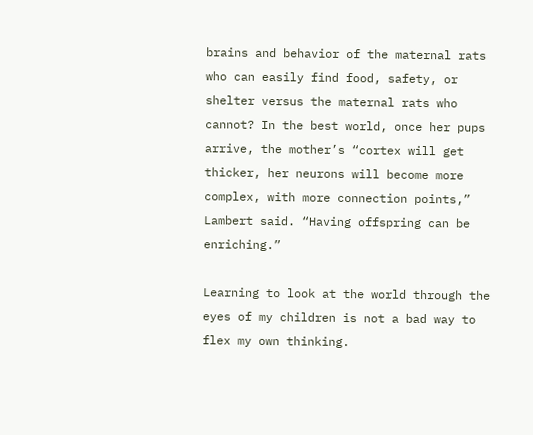brains and behavior of the maternal rats who can easily find food, safety, or shelter versus the maternal rats who cannot? In the best world, once her pups arrive, the mother’s “cortex will get thicker, her neurons will become more complex, with more connection points,” Lambert said. “Having offspring can be enriching.”

Learning to look at the world through the eyes of my children is not a bad way to flex my own thinking.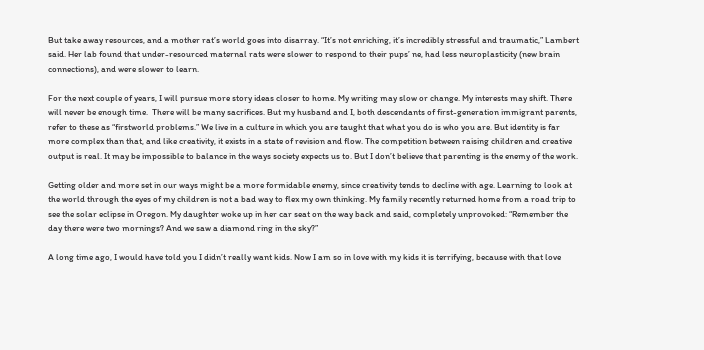But take away resources, and a mother rat’s world goes into disarray. “It’s not enriching, it’s incredibly stressful and traumatic,” Lambert said. Her lab found that under-resourced maternal rats were slower to respond to their pups’ ne, had less neuroplasticity (new brain connections), and were slower to learn.

For the next couple of years, I will pursue more story ideas closer to home. My writing may slow or change. My interests may shift. There will never be enough time.  There will be many sacrifices. But my husband and I, both descendants of first-generation immigrant parents, refer to these as “firstworld problems.” We live in a culture in which you are taught that what you do is who you are. But identity is far more complex than that, and like creativity, it exists in a state of revision and flow. The competition between raising children and creative output is real. It may be impossible to balance in the ways society expects us to. But I don’t believe that parenting is the enemy of the work.

Getting older and more set in our ways might be a more formidable enemy, since creativity tends to decline with age. Learning to look at the world through the eyes of my children is not a bad way to flex my own thinking. My family recently returned home from a road trip to see the solar eclipse in Oregon. My daughter woke up in her car seat on the way back and said, completely unprovoked: “Remember the day there were two mornings? And we saw a diamond ring in the sky?”

A long time ago, I would have told you I didn’t really want kids. Now I am so in love with my kids it is terrifying, because with that love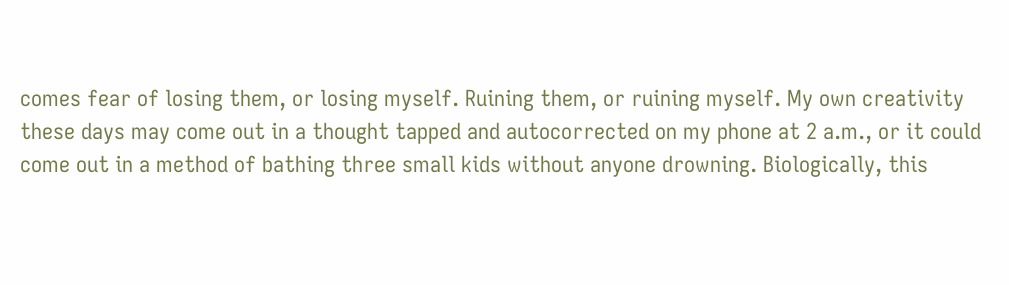comes fear of losing them, or losing myself. Ruining them, or ruining myself. My own creativity these days may come out in a thought tapped and autocorrected on my phone at 2 a.m., or it could come out in a method of bathing three small kids without anyone drowning. Biologically, this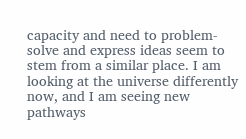capacity and need to problem-solve and express ideas seem to stem from a similar place. I am looking at the universe differently now, and I am seeing new pathways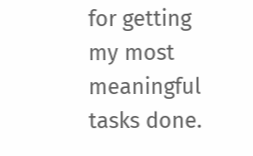for getting my most meaningful tasks done.